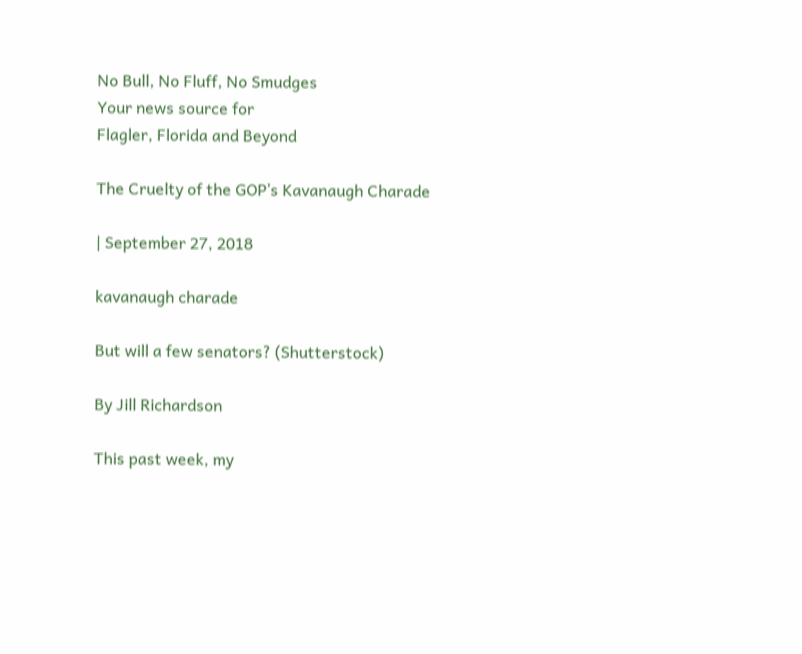No Bull, No Fluff, No Smudges
Your news source for
Flagler, Florida and Beyond

The Cruelty of the GOP’s Kavanaugh Charade

| September 27, 2018

kavanaugh charade

But will a few senators? (Shutterstock)

By Jill Richardson

This past week, my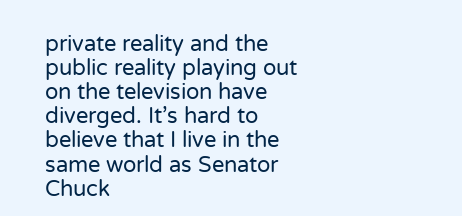private reality and the public reality playing out on the television have diverged. It’s hard to believe that I live in the same world as Senator Chuck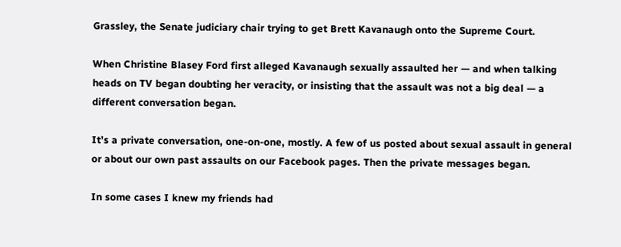Grassley, the Senate judiciary chair trying to get Brett Kavanaugh onto the Supreme Court.

When Christine Blasey Ford first alleged Kavanaugh sexually assaulted her — and when talking heads on TV began doubting her veracity, or insisting that the assault was not a big deal — a different conversation began.

It’s a private conversation, one-on-one, mostly. A few of us posted about sexual assault in general or about our own past assaults on our Facebook pages. Then the private messages began.

In some cases I knew my friends had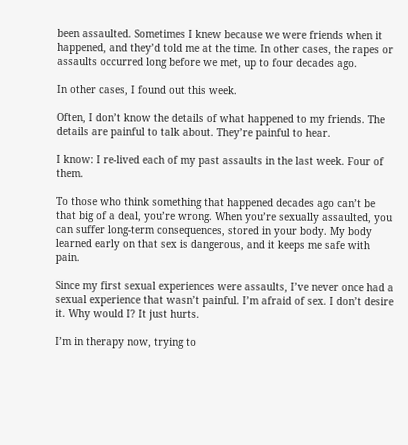been assaulted. Sometimes I knew because we were friends when it happened, and they’d told me at the time. In other cases, the rapes or assaults occurred long before we met, up to four decades ago.

In other cases, I found out this week.

Often, I don’t know the details of what happened to my friends. The details are painful to talk about. They’re painful to hear.

I know: I re-lived each of my past assaults in the last week. Four of them.

To those who think something that happened decades ago can’t be that big of a deal, you’re wrong. When you’re sexually assaulted, you can suffer long-term consequences, stored in your body. My body learned early on that sex is dangerous, and it keeps me safe with pain.

Since my first sexual experiences were assaults, I’ve never once had a sexual experience that wasn’t painful. I’m afraid of sex. I don’t desire it. Why would I? It just hurts.

I’m in therapy now, trying to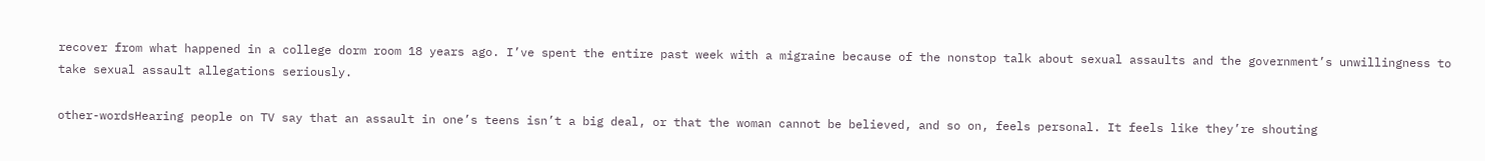recover from what happened in a college dorm room 18 years ago. I’ve spent the entire past week with a migraine because of the nonstop talk about sexual assaults and the government’s unwillingness to take sexual assault allegations seriously.

other-wordsHearing people on TV say that an assault in one’s teens isn’t a big deal, or that the woman cannot be believed, and so on, feels personal. It feels like they’re shouting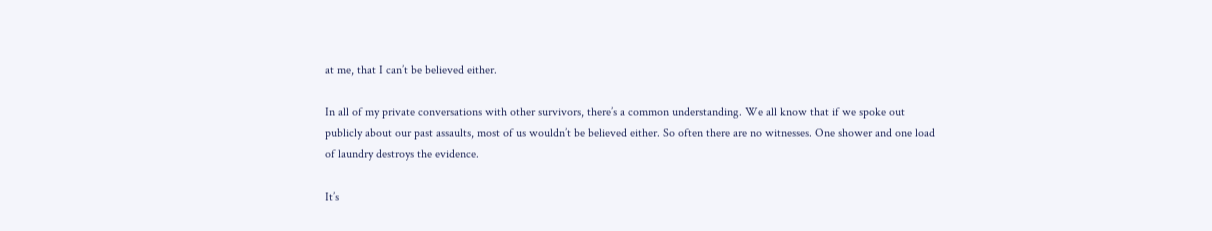at me, that I can’t be believed either.

In all of my private conversations with other survivors, there’s a common understanding. We all know that if we spoke out publicly about our past assaults, most of us wouldn’t be believed either. So often there are no witnesses. One shower and one load of laundry destroys the evidence.

It’s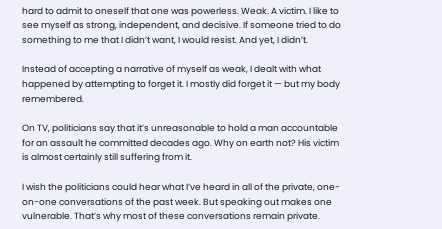hard to admit to oneself that one was powerless. Weak. A victim. I like to see myself as strong, independent, and decisive. If someone tried to do something to me that I didn’t want, I would resist. And yet, I didn’t.

Instead of accepting a narrative of myself as weak, I dealt with what happened by attempting to forget it. I mostly did forget it — but my body remembered.

On TV, politicians say that it’s unreasonable to hold a man accountable for an assault he committed decades ago. Why on earth not? His victim is almost certainly still suffering from it.

I wish the politicians could hear what I’ve heard in all of the private, one-on-one conversations of the past week. But speaking out makes one vulnerable. That’s why most of these conversations remain private.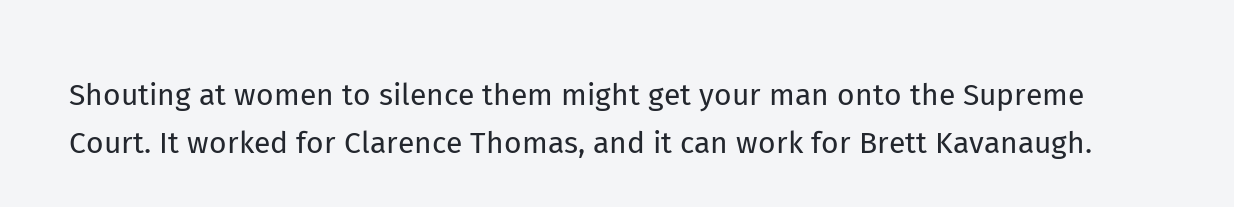Shouting at women to silence them might get your man onto the Supreme Court. It worked for Clarence Thomas, and it can work for Brett Kavanaugh.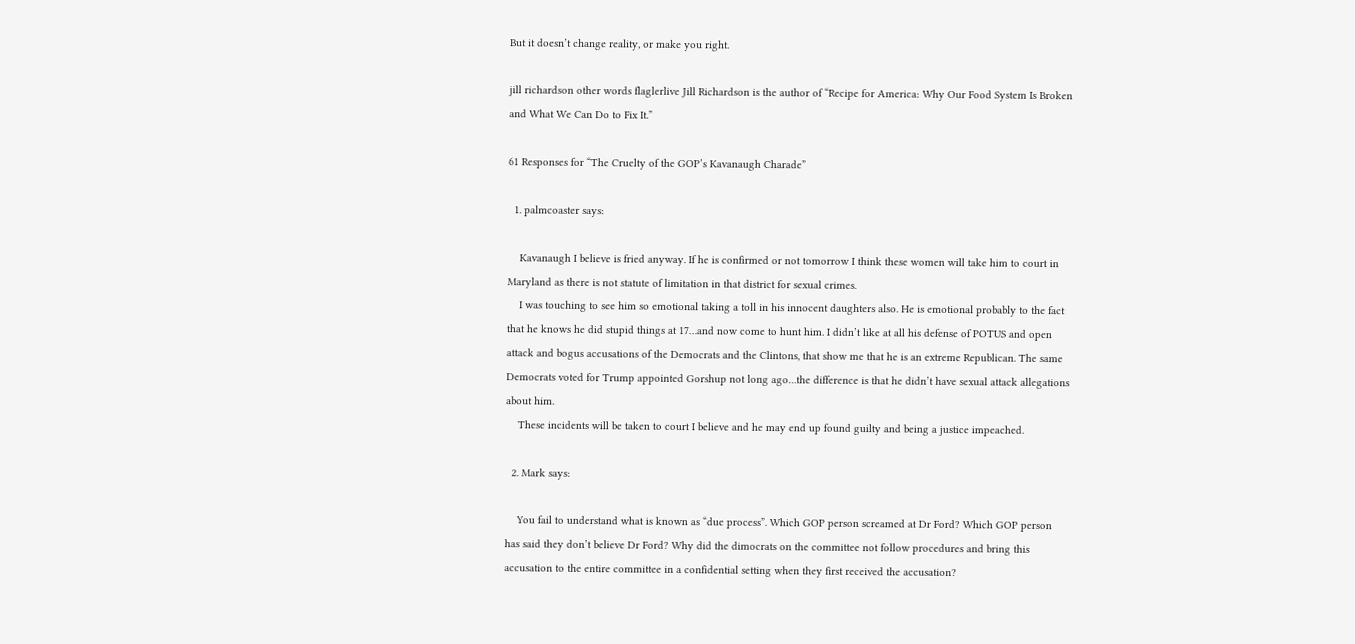But it doesn’t change reality, or make you right.

jill richardson other words flaglerlive Jill Richardson is the author of “Recipe for America: Why Our Food System Is Broken and What We Can Do to Fix It.”

61 Responses for “The Cruelty of the GOP’s Kavanaugh Charade”

  1. palmcoaster says:

    Kavanaugh I believe is fried anyway. If he is confirmed or not tomorrow I think these women will take him to court in Maryland as there is not statute of limitation in that district for sexual crimes.
    I was touching to see him so emotional taking a toll in his innocent daughters also. He is emotional probably to the fact that he knows he did stupid things at 17…and now come to hunt him. I didn’t like at all his defense of POTUS and open attack and bogus accusations of the Democrats and the Clintons, that show me that he is an extreme Republican. The same Democrats voted for Trump appointed Gorshup not long ago…the difference is that he didn’t have sexual attack allegations about him.
    These incidents will be taken to court I believe and he may end up found guilty and being a justice impeached.

  2. Mark says:

    You fail to understand what is known as “due process”. Which GOP person screamed at Dr Ford? Which GOP person has said they don’t believe Dr Ford? Why did the dimocrats on the committee not follow procedures and bring this accusation to the entire committee in a confidential setting when they first received the accusation?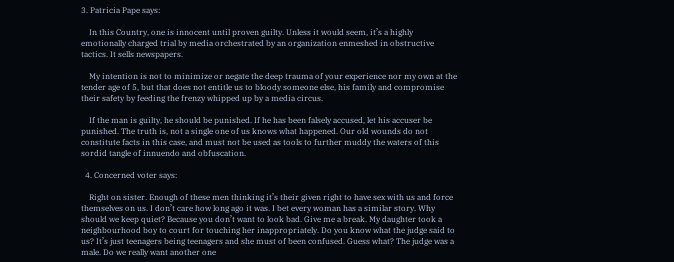3. Patricia Pape says:

    In this Country, one is innocent until proven guilty. Unless it would seem, it’s a highly emotionally charged trial by media orchestrated by an organization enmeshed in obstructive tactics. It sells newspapers.

    My intention is not to minimize or negate the deep trauma of your experience nor my own at the tender age of 5, but that does not entitle us to bloody someone else, his family and compromise their safety by feeding the frenzy whipped up by a media circus.

    If the man is guilty, he should be punished. If he has been falsely accused, let his accuser be punished. The truth is, not a single one of us knows what happened. Our old wounds do not constitute facts in this case, and must not be used as tools to further muddy the waters of this sordid tangle of innuendo and obfuscation.

  4. Concerned voter says:

    Right on sister. Enough of these men thinking it’s their given right to have sex with us and force themselves on us. I don’t care how long ago it was. I bet every woman has a similar story. Why should we keep quiet? Because you don’t want to look bad. Give me a break. My daughter took a neighbourhood boy to court for touching her inappropriately. Do you know what the judge said to us? It’s just teenagers being teenagers and she must of been confused. Guess what? The judge was a male. Do we really want another one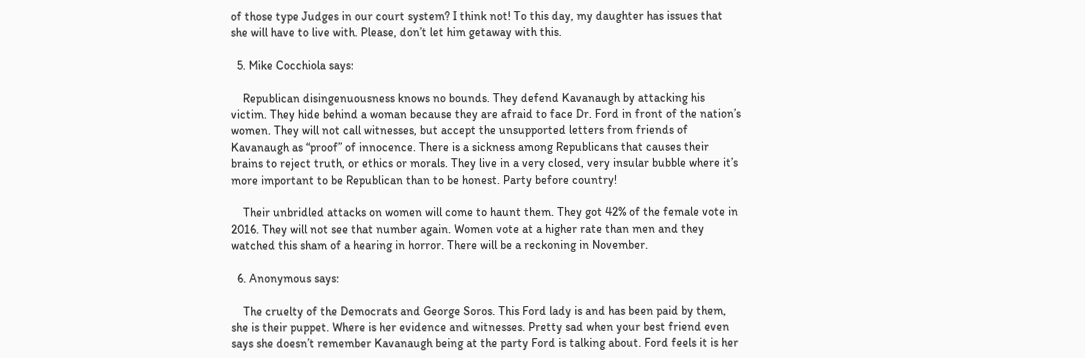of those type Judges in our court system? I think not! To this day, my daughter has issues that she will have to live with. Please, don’t let him getaway with this.

  5. Mike Cocchiola says:

    Republican disingenuousness knows no bounds. They defend Kavanaugh by attacking his victim. They hide behind a woman because they are afraid to face Dr. Ford in front of the nation’s women. They will not call witnesses, but accept the unsupported letters from friends of Kavanaugh as “proof” of innocence. There is a sickness among Republicans that causes their brains to reject truth, or ethics or morals. They live in a very closed, very insular bubble where it’s more important to be Republican than to be honest. Party before country!

    Their unbridled attacks on women will come to haunt them. They got 42% of the female vote in 2016. They will not see that number again. Women vote at a higher rate than men and they watched this sham of a hearing in horror. There will be a reckoning in November.

  6. Anonymous says:

    The cruelty of the Democrats and George Soros. This Ford lady is and has been paid by them, she is their puppet. Where is her evidence and witnesses. Pretty sad when your best friend even says she doesn’t remember Kavanaugh being at the party Ford is talking about. Ford feels it is her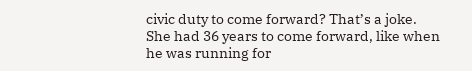civic duty to come forward? That’s a joke. She had 36 years to come forward, like when he was running for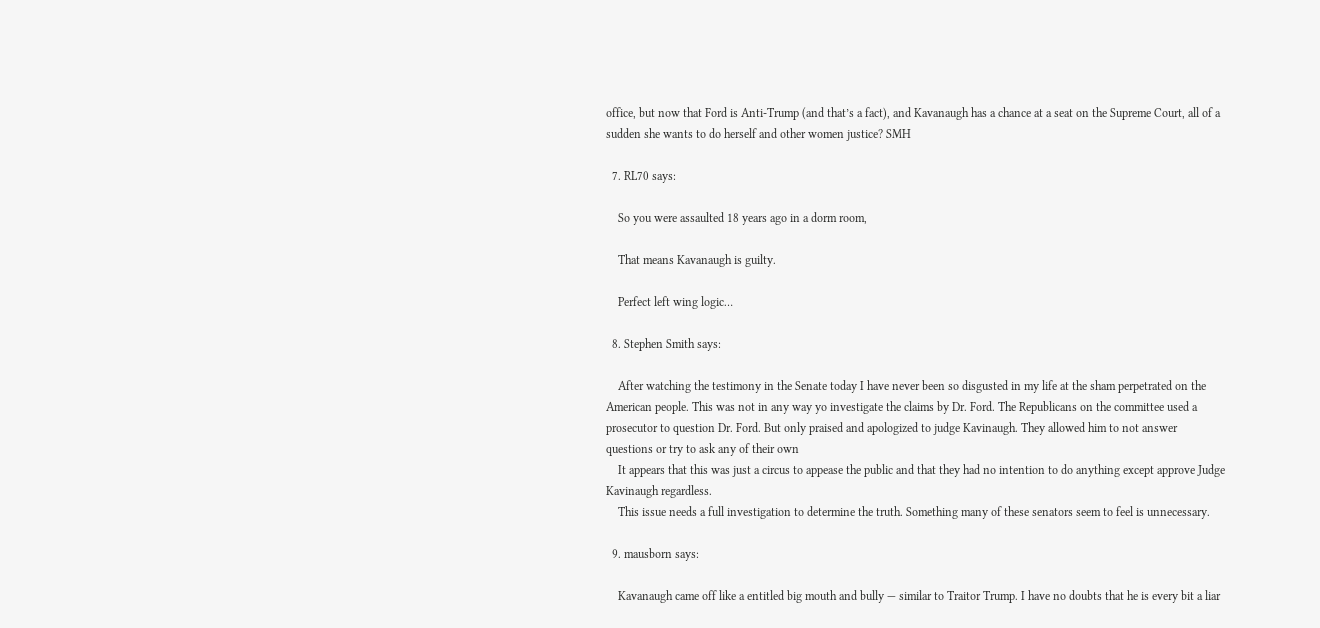office, but now that Ford is Anti-Trump (and that’s a fact), and Kavanaugh has a chance at a seat on the Supreme Court, all of a sudden she wants to do herself and other women justice? SMH

  7. RL70 says:

    So you were assaulted 18 years ago in a dorm room,

    That means Kavanaugh is guilty.

    Perfect left wing logic…

  8. Stephen Smith says:

    After watching the testimony in the Senate today I have never been so disgusted in my life at the sham perpetrated on the American people. This was not in any way yo investigate the claims by Dr. Ford. The Republicans on the committee used a prosecutor to question Dr. Ford. But only praised and apologized to judge Kavinaugh. They allowed him to not answer questions or try to ask any of their own
    It appears that this was just a circus to appease the public and that they had no intention to do anything except approve Judge Kavinaugh regardless.
    This issue needs a full investigation to determine the truth. Something many of these senators seem to feel is unnecessary.

  9. mausborn says:

    Kavanaugh came off like a entitled big mouth and bully — similar to Traitor Trump. I have no doubts that he is every bit a liar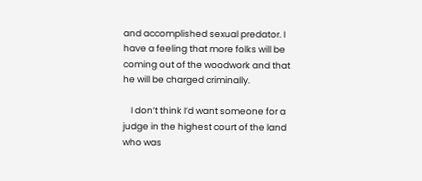and accomplished sexual predator. I have a feeling that more folks will be coming out of the woodwork and that he will be charged criminally.

    I don’t think I’d want someone for a judge in the highest court of the land who was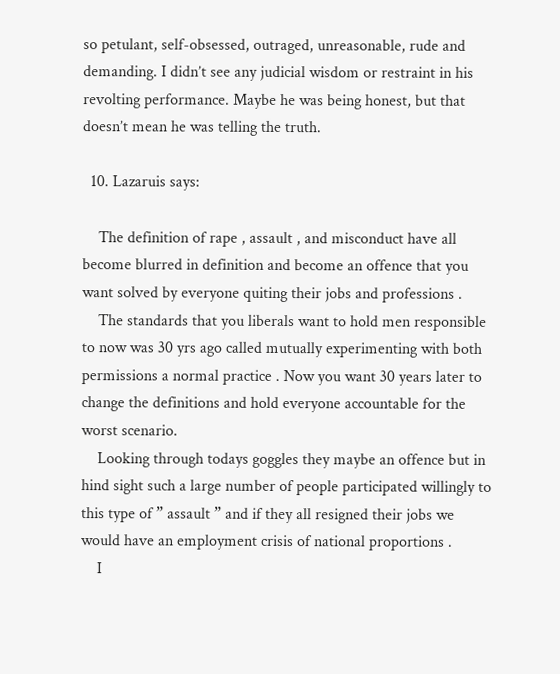so petulant, self-obsessed, outraged, unreasonable, rude and demanding. I didn’t see any judicial wisdom or restraint in his revolting performance. Maybe he was being honest, but that doesn’t mean he was telling the truth.

  10. Lazaruis says:

    The definition of rape , assault , and misconduct have all become blurred in definition and become an offence that you want solved by everyone quiting their jobs and professions .
    The standards that you liberals want to hold men responsible to now was 30 yrs ago called mutually experimenting with both permissions a normal practice . Now you want 30 years later to change the definitions and hold everyone accountable for the worst scenario.
    Looking through todays goggles they maybe an offence but in hind sight such a large number of people participated willingly to this type of ” assault ” and if they all resigned their jobs we would have an employment crisis of national proportions .
    I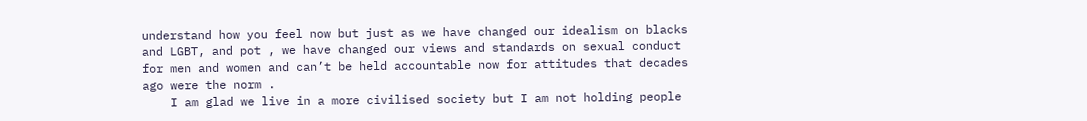understand how you feel now but just as we have changed our idealism on blacks and LGBT, and pot , we have changed our views and standards on sexual conduct for men and women and can’t be held accountable now for attitudes that decades ago were the norm .
    I am glad we live in a more civilised society but I am not holding people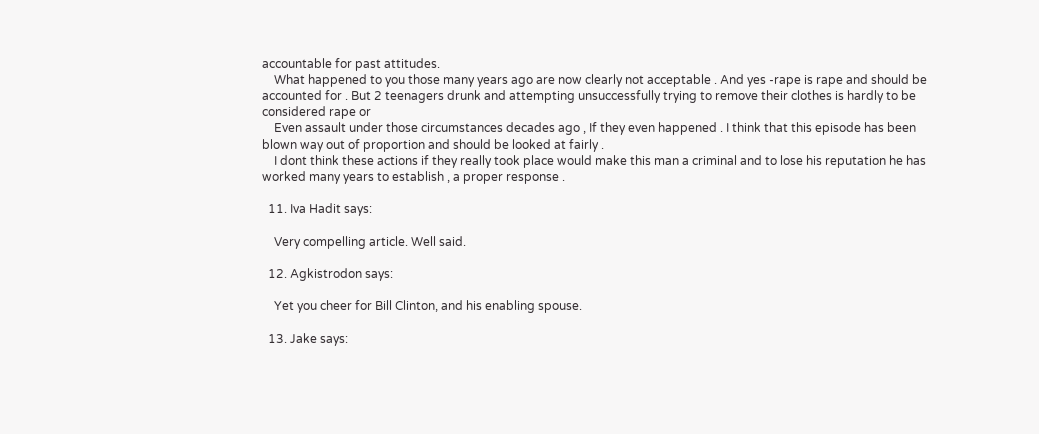accountable for past attitudes.
    What happened to you those many years ago are now clearly not acceptable . And yes -rape is rape and should be accounted for . But 2 teenagers drunk and attempting unsuccessfully trying to remove their clothes is hardly to be considered rape or
    Even assault under those circumstances decades ago , If they even happened . I think that this episode has been blown way out of proportion and should be looked at fairly .
    I dont think these actions if they really took place would make this man a criminal and to lose his reputation he has worked many years to establish , a proper response .

  11. Iva Hadit says:

    Very compelling article. Well said.

  12. Agkistrodon says:

    Yet you cheer for Bill Clinton, and his enabling spouse.

  13. Jake says: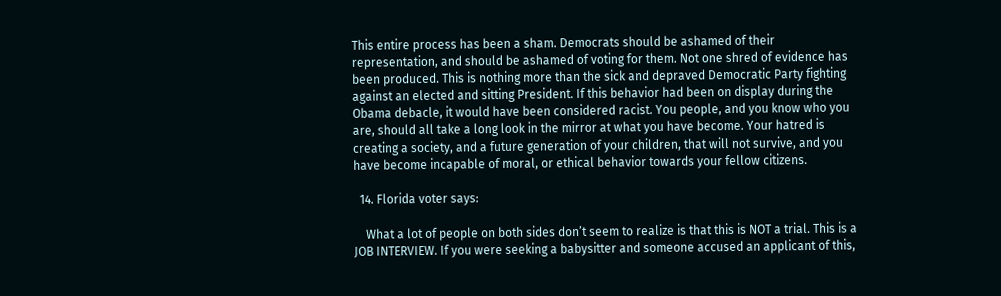This entire process has been a sham. Democrats should be ashamed of their representation, and should be ashamed of voting for them. Not one shred of evidence has been produced. This is nothing more than the sick and depraved Democratic Party fighting against an elected and sitting President. If this behavior had been on display during the Obama debacle, it would have been considered racist. You people, and you know who you are, should all take a long look in the mirror at what you have become. Your hatred is creating a society, and a future generation of your children, that will not survive, and you have become incapable of moral, or ethical behavior towards your fellow citizens.

  14. Florida voter says:

    What a lot of people on both sides don’t seem to realize is that this is NOT a trial. This is a JOB INTERVIEW. If you were seeking a babysitter and someone accused an applicant of this,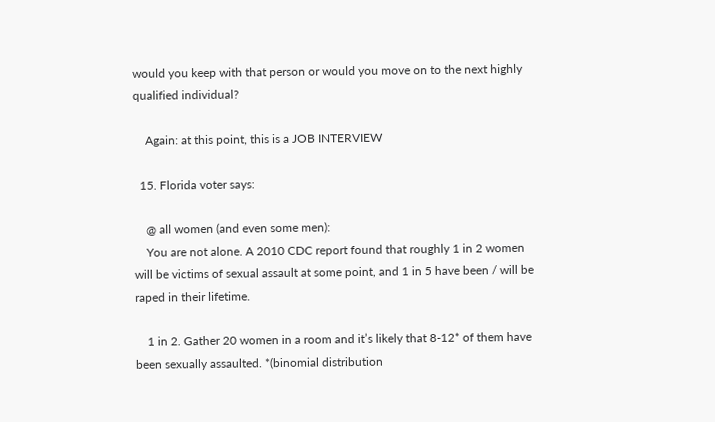would you keep with that person or would you move on to the next highly qualified individual?

    Again: at this point, this is a JOB INTERVIEW

  15. Florida voter says:

    @ all women (and even some men):
    You are not alone. A 2010 CDC report found that roughly 1 in 2 women will be victims of sexual assault at some point, and 1 in 5 have been / will be raped in their lifetime.

    1 in 2. Gather 20 women in a room and it’s likely that 8-12* of them have been sexually assaulted. *(binomial distribution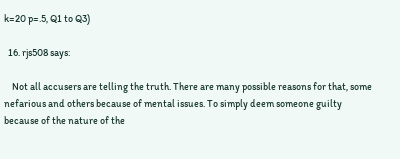k=20 p=.5, Q1 to Q3)

  16. rjs508 says:

    Not all accusers are telling the truth. There are many possible reasons for that, some nefarious and others because of mental issues. To simply deem someone guilty because of the nature of the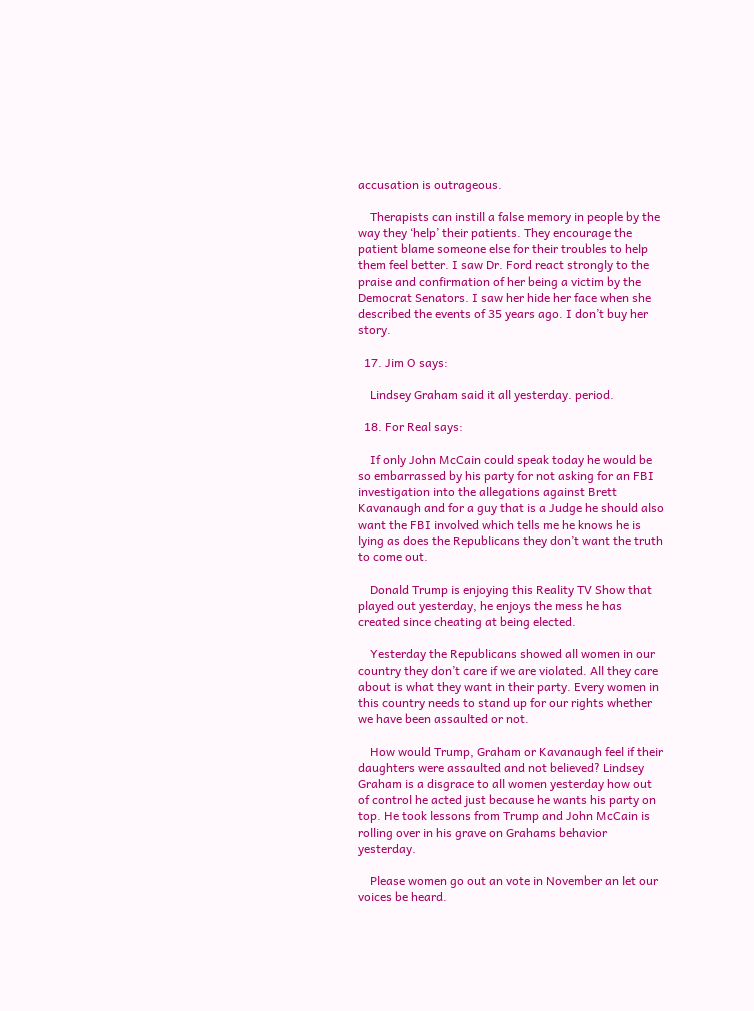accusation is outrageous.

    Therapists can instill a false memory in people by the way they ‘help’ their patients. They encourage the patient blame someone else for their troubles to help them feel better. I saw Dr. Ford react strongly to the praise and confirmation of her being a victim by the Democrat Senators. I saw her hide her face when she described the events of 35 years ago. I don’t buy her story.

  17. Jim O says:

    Lindsey Graham said it all yesterday. period.

  18. For Real says:

    If only John McCain could speak today he would be so embarrassed by his party for not asking for an FBI investigation into the allegations against Brett Kavanaugh and for a guy that is a Judge he should also want the FBI involved which tells me he knows he is lying as does the Republicans they don’t want the truth to come out.

    Donald Trump is enjoying this Reality TV Show that played out yesterday, he enjoys the mess he has created since cheating at being elected.

    Yesterday the Republicans showed all women in our country they don’t care if we are violated. All they care about is what they want in their party. Every women in this country needs to stand up for our rights whether we have been assaulted or not.

    How would Trump, Graham or Kavanaugh feel if their daughters were assaulted and not believed? Lindsey Graham is a disgrace to all women yesterday how out of control he acted just because he wants his party on top. He took lessons from Trump and John McCain is rolling over in his grave on Grahams behavior yesterday.

    Please women go out an vote in November an let our voices be heard.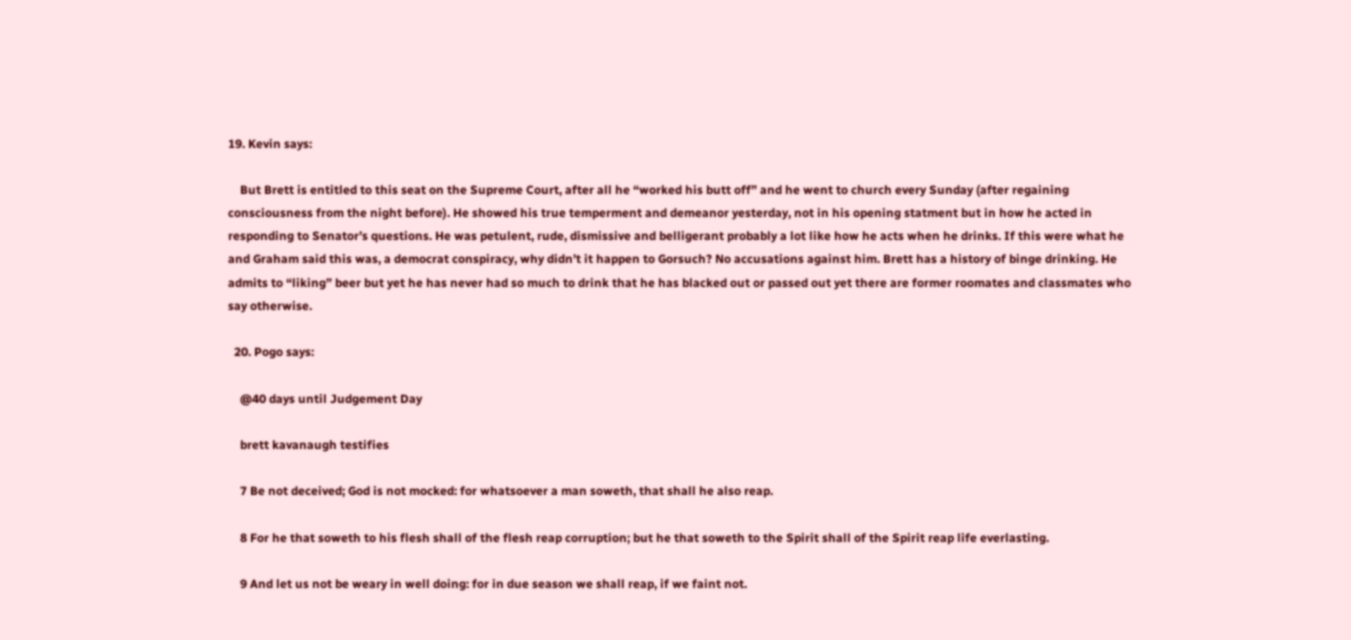19. Kevin says:

    But Brett is entitled to this seat on the Supreme Court, after all he “worked his butt off” and he went to church every Sunday (after regaining consciousness from the night before). He showed his true temperment and demeanor yesterday, not in his opening statment but in how he acted in responding to Senator’s questions. He was petulent, rude, dismissive and belligerant probably a lot like how he acts when he drinks. If this were what he and Graham said this was, a democrat conspiracy, why didn’t it happen to Gorsuch? No accusations against him. Brett has a history of binge drinking. He admits to “liking” beer but yet he has never had so much to drink that he has blacked out or passed out yet there are former roomates and classmates who say otherwise.

  20. Pogo says:

    @40 days until Judgement Day

    brett kavanaugh testifies

    7 Be not deceived; God is not mocked: for whatsoever a man soweth, that shall he also reap.

    8 For he that soweth to his flesh shall of the flesh reap corruption; but he that soweth to the Spirit shall of the Spirit reap life everlasting.

    9 And let us not be weary in well doing: for in due season we shall reap, if we faint not.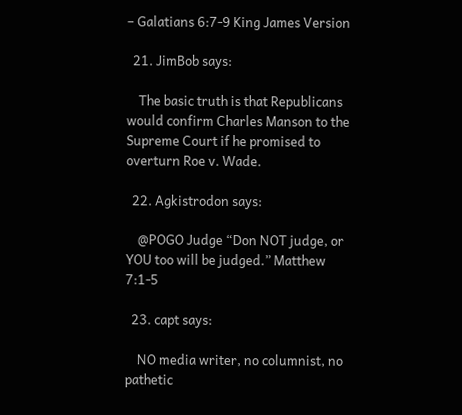– Galatians 6:7-9 King James Version

  21. JimBob says:

    The basic truth is that Republicans would confirm Charles Manson to the Supreme Court if he promised to overturn Roe v. Wade.

  22. Agkistrodon says:

    @POGO Judge “Don NOT judge, or YOU too will be judged.” Matthew 7:1-5

  23. capt says:

    NO media writer, no columnist, no pathetic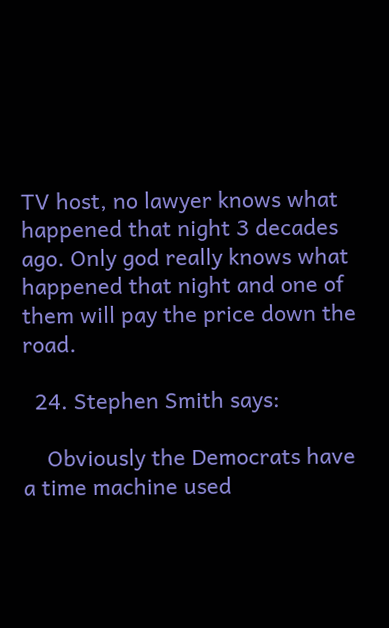TV host, no lawyer knows what happened that night 3 decades ago. Only god really knows what happened that night and one of them will pay the price down the road.

  24. Stephen Smith says:

    Obviously the Democrats have a time machine used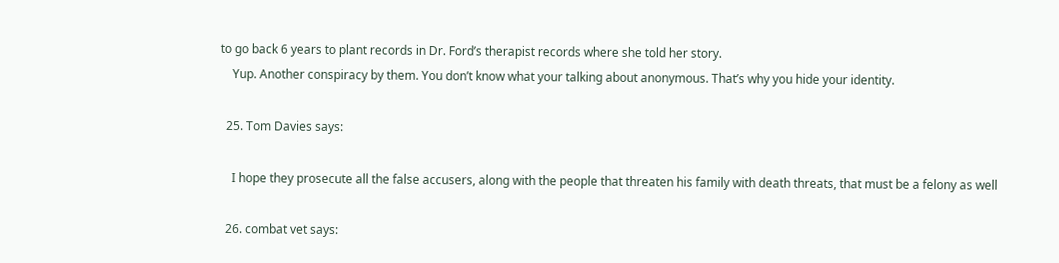to go back 6 years to plant records in Dr. Ford’s therapist records where she told her story.
    Yup. Another conspiracy by them. You don’t know what your talking about anonymous. That’s why you hide your identity.

  25. Tom Davies says:

    I hope they prosecute all the false accusers, along with the people that threaten his family with death threats, that must be a felony as well

  26. combat vet says: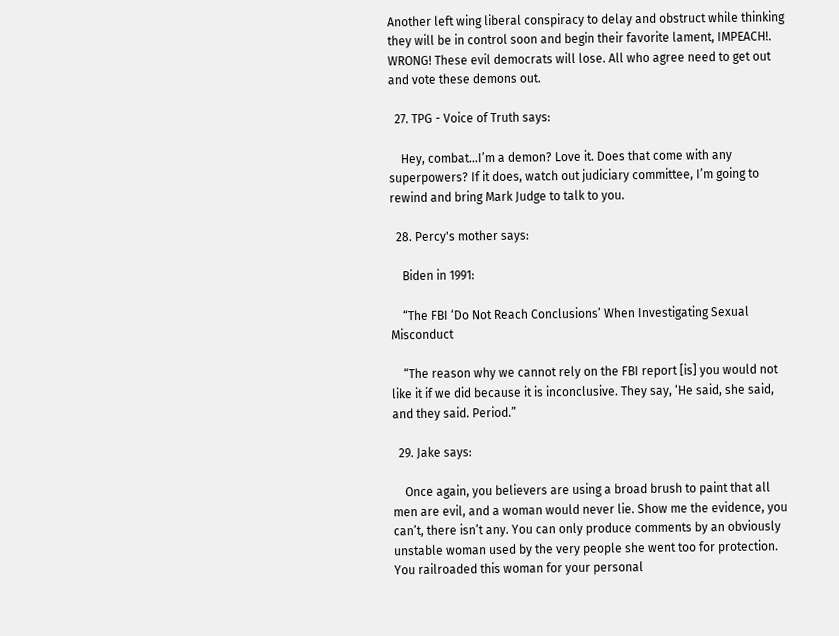Another left wing liberal conspiracy to delay and obstruct while thinking they will be in control soon and begin their favorite lament, IMPEACH!. WRONG! These evil democrats will lose. All who agree need to get out and vote these demons out.

  27. TPG - Voice of Truth says:

    Hey, combat…I’m a demon? Love it. Does that come with any superpowers? If it does, watch out judiciary committee, I’m going to rewind and bring Mark Judge to talk to you.

  28. Percy's mother says:

    Biden in 1991:

    “The FBI ‘Do Not Reach Conclusions’ When Investigating Sexual Misconduct

    “The reason why we cannot rely on the FBI report [is] you would not like it if we did because it is inconclusive. They say, ‘He said, she said, and they said. Period.”

  29. Jake says:

    Once again, you believers are using a broad brush to paint that all men are evil, and a woman would never lie. Show me the evidence, you can’t, there isn’t any. You can only produce comments by an obviously unstable woman used by the very people she went too for protection. You railroaded this woman for your personal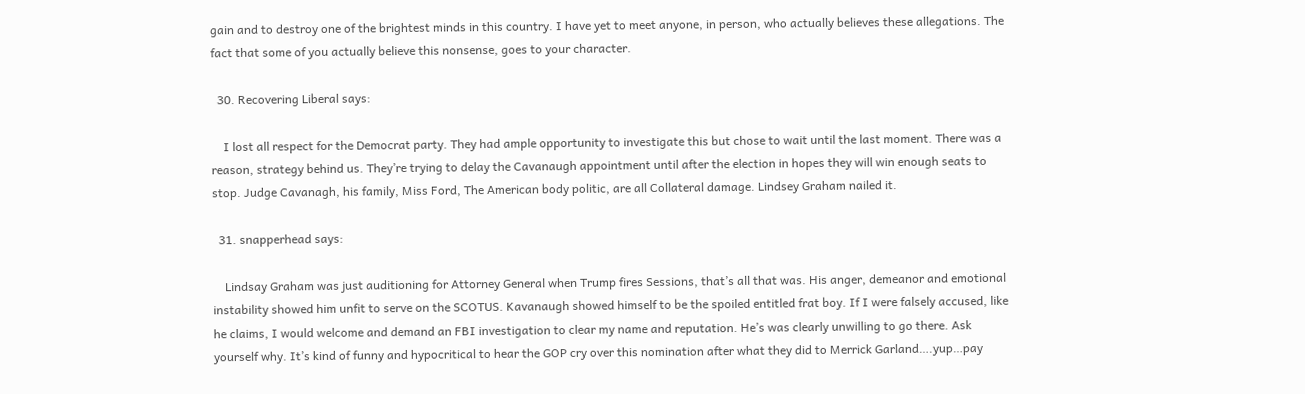gain and to destroy one of the brightest minds in this country. I have yet to meet anyone, in person, who actually believes these allegations. The fact that some of you actually believe this nonsense, goes to your character.

  30. Recovering Liberal says:

    I lost all respect for the Democrat party. They had ample opportunity to investigate this but chose to wait until the last moment. There was a reason, strategy behind us. They’re trying to delay the Cavanaugh appointment until after the election in hopes they will win enough seats to stop. Judge Cavanagh, his family, Miss Ford, The American body politic, are all Collateral damage. Lindsey Graham nailed it.

  31. snapperhead says:

    Lindsay Graham was just auditioning for Attorney General when Trump fires Sessions, that’s all that was. His anger, demeanor and emotional instability showed him unfit to serve on the SCOTUS. Kavanaugh showed himself to be the spoiled entitled frat boy. If I were falsely accused, like he claims, I would welcome and demand an FBI investigation to clear my name and reputation. He’s was clearly unwilling to go there. Ask yourself why. It’s kind of funny and hypocritical to hear the GOP cry over this nomination after what they did to Merrick Garland….yup…pay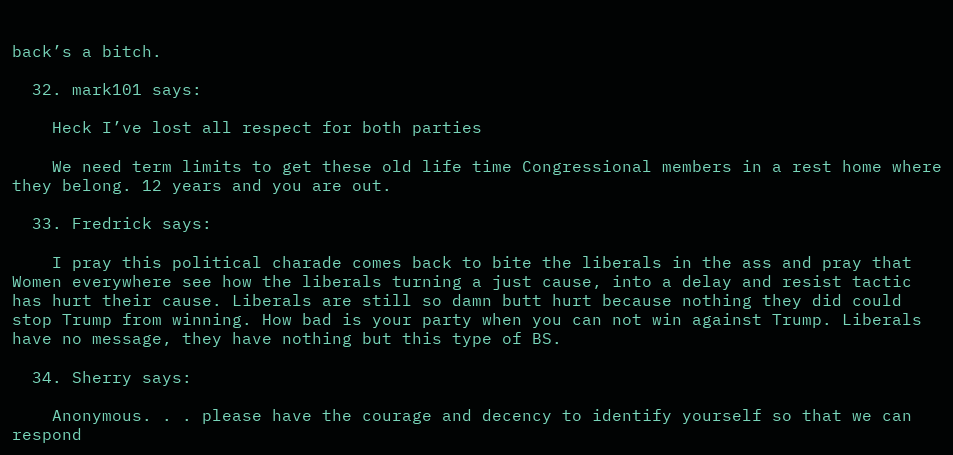back’s a bitch.

  32. mark101 says:

    Heck I’ve lost all respect for both parties

    We need term limits to get these old life time Congressional members in a rest home where they belong. 12 years and you are out.

  33. Fredrick says:

    I pray this political charade comes back to bite the liberals in the ass and pray that Women everywhere see how the liberals turning a just cause, into a delay and resist tactic has hurt their cause. Liberals are still so damn butt hurt because nothing they did could stop Trump from winning. How bad is your party when you can not win against Trump. Liberals have no message, they have nothing but this type of BS.

  34. Sherry says:

    Anonymous. . . please have the courage and decency to identify yourself so that we can respond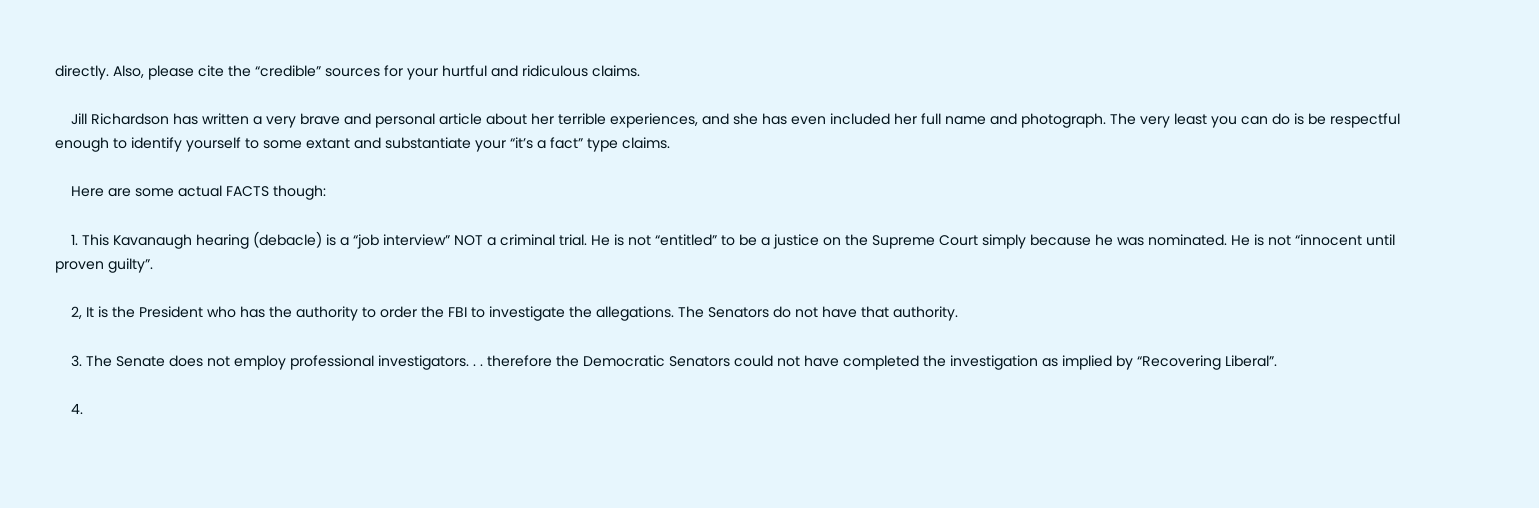directly. Also, please cite the “credible” sources for your hurtful and ridiculous claims.

    Jill Richardson has written a very brave and personal article about her terrible experiences, and she has even included her full name and photograph. The very least you can do is be respectful enough to identify yourself to some extant and substantiate your “it’s a fact” type claims.

    Here are some actual FACTS though:

    1. This Kavanaugh hearing (debacle) is a “job interview” NOT a criminal trial. He is not “entitled” to be a justice on the Supreme Court simply because he was nominated. He is not “innocent until proven guilty”.

    2, It is the President who has the authority to order the FBI to investigate the allegations. The Senators do not have that authority.

    3. The Senate does not employ professional investigators. . . therefore the Democratic Senators could not have completed the investigation as implied by “Recovering Liberal”.

    4.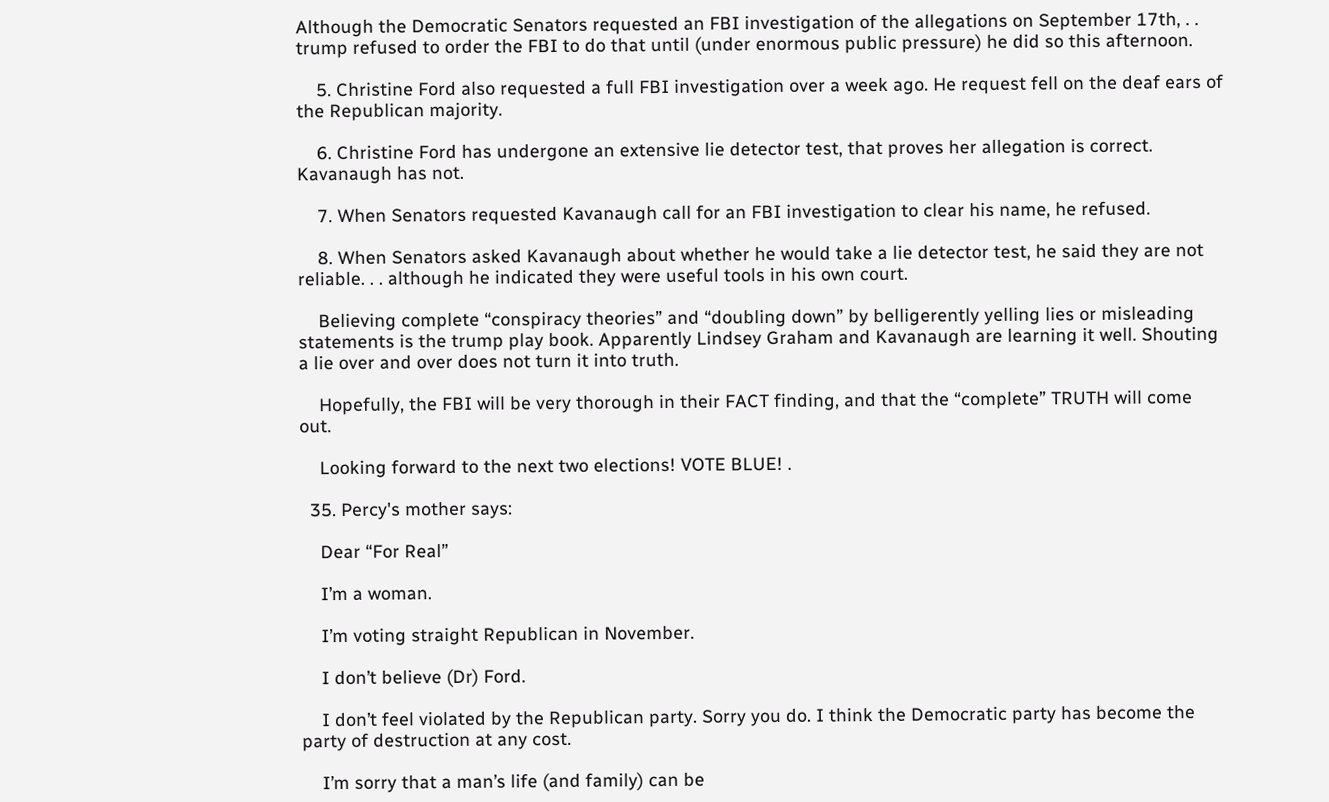Although the Democratic Senators requested an FBI investigation of the allegations on September 17th, . . trump refused to order the FBI to do that until (under enormous public pressure) he did so this afternoon.

    5. Christine Ford also requested a full FBI investigation over a week ago. He request fell on the deaf ears of the Republican majority.

    6. Christine Ford has undergone an extensive lie detector test, that proves her allegation is correct. Kavanaugh has not.

    7. When Senators requested Kavanaugh call for an FBI investigation to clear his name, he refused.

    8. When Senators asked Kavanaugh about whether he would take a lie detector test, he said they are not reliable. . . although he indicated they were useful tools in his own court.

    Believing complete “conspiracy theories” and “doubling down” by belligerently yelling lies or misleading statements is the trump play book. Apparently Lindsey Graham and Kavanaugh are learning it well. Shouting a lie over and over does not turn it into truth.

    Hopefully, the FBI will be very thorough in their FACT finding, and that the “complete” TRUTH will come out.

    Looking forward to the next two elections! VOTE BLUE! .

  35. Percy's mother says:

    Dear “For Real”

    I’m a woman.

    I’m voting straight Republican in November.

    I don’t believe (Dr) Ford.

    I don’t feel violated by the Republican party. Sorry you do. I think the Democratic party has become the party of destruction at any cost.

    I’m sorry that a man’s life (and family) can be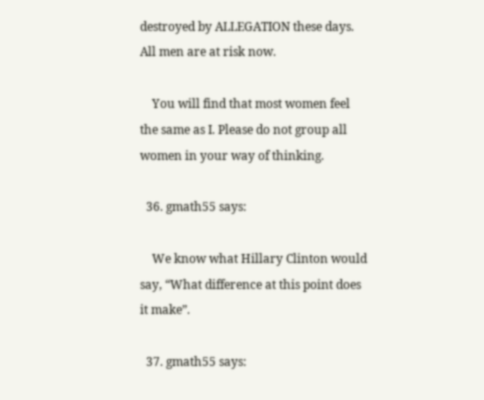destroyed by ALLEGATION these days. All men are at risk now.

    You will find that most women feel the same as I. Please do not group all women in your way of thinking.

  36. gmath55 says:

    We know what Hillary Clinton would say, “What difference at this point does it make”.

  37. gmath55 says: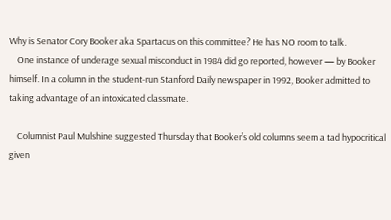Why is Senator Cory Booker aka Spartacus on this committee? He has NO room to talk.
    One instance of underage sexual misconduct in 1984 did go reported, however — by Booker himself. In a column in the student-run Stanford Daily newspaper in 1992, Booker admitted to taking advantage of an intoxicated classmate.

    Columnist Paul Mulshine suggested Thursday that Booker’s old columns seem a tad hypocritical given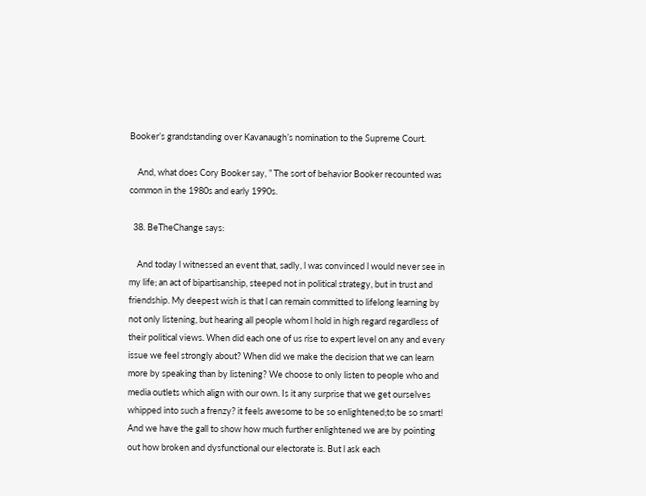Booker’s grandstanding over Kavanaugh’s nomination to the Supreme Court.

    And, what does Cory Booker say, ” The sort of behavior Booker recounted was common in the 1980s and early 1990s.

  38. BeTheChange says:

    And today l witnessed an event that, sadly, l was convinced l would never see in my life; an act of bipartisanship, steeped not in political strategy, but in trust and friendship. My deepest wish is that l can remain committed to lifelong learning by not only listening, but hearing all people whom l hold in high regard regardless of their political views. When did each one of us rise to expert level on any and every issue we feel strongly about? When did we make the decision that we can learn more by speaking than by listening? We choose to only listen to people who and media outlets which align with our own. Is it any surprise that we get ourselves whipped into such a frenzy? it feels awesome to be so enlightened;to be so smart! And we have the gall to show how much further enlightened we are by pointing out how broken and dysfunctional our electorate is. But l ask each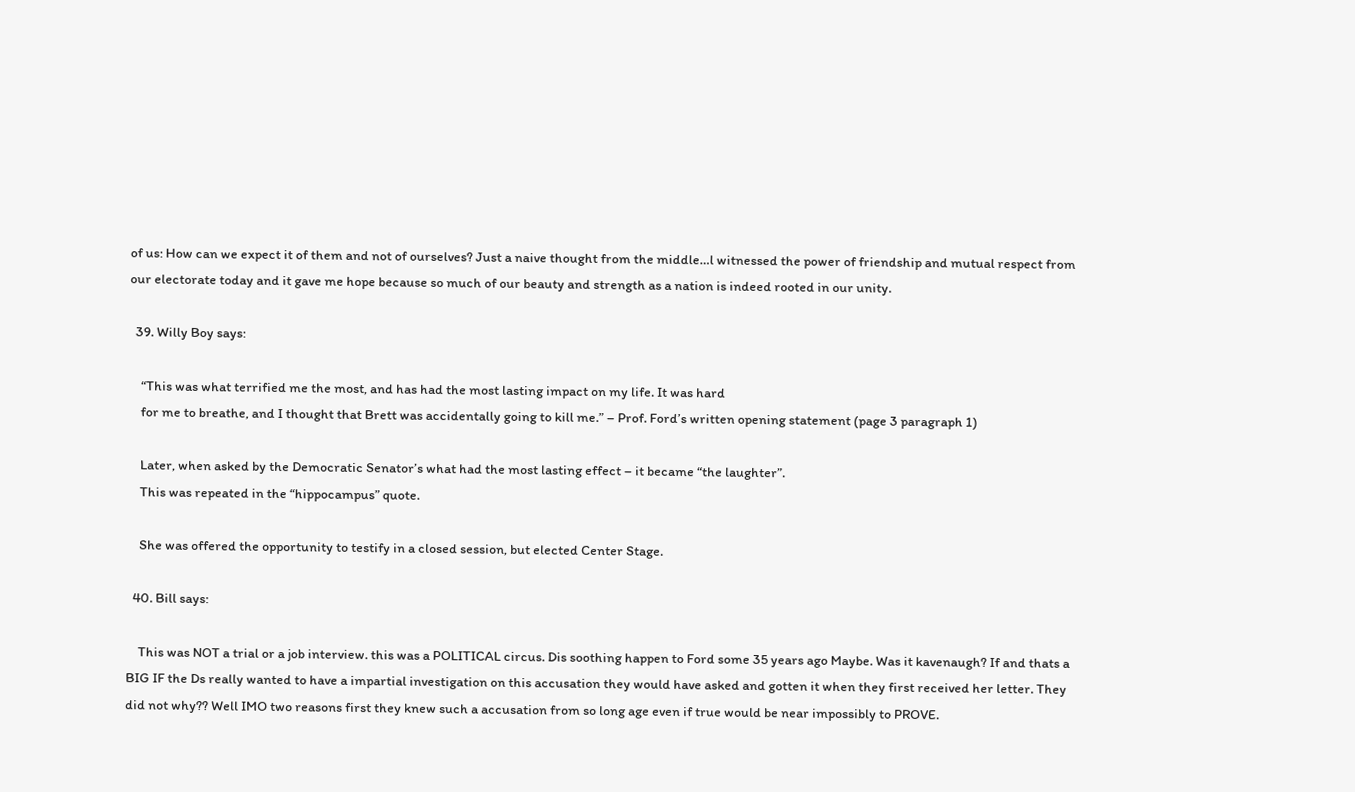of us: How can we expect it of them and not of ourselves? Just a naive thought from the middle…l witnessed the power of friendship and mutual respect from our electorate today and it gave me hope because so much of our beauty and strength as a nation is indeed rooted in our unity.

  39. Willy Boy says:

    “This was what terrified me the most, and has had the most lasting impact on my life. It was hard
    for me to breathe, and I thought that Brett was accidentally going to kill me.” – Prof. Ford’s written opening statement (page 3 paragraph 1)

    Later, when asked by the Democratic Senator’s what had the most lasting effect – it became “the laughter”.
    This was repeated in the “hippocampus” quote.

    She was offered the opportunity to testify in a closed session, but elected Center Stage.

  40. Bill says:

    This was NOT a trial or a job interview. this was a POLITICAL circus. Dis soothing happen to Ford some 35 years ago Maybe. Was it kavenaugh? If and thats a BIG IF the Ds really wanted to have a impartial investigation on this accusation they would have asked and gotten it when they first received her letter. They did not why?? Well IMO two reasons first they knew such a accusation from so long age even if true would be near impossibly to PROVE.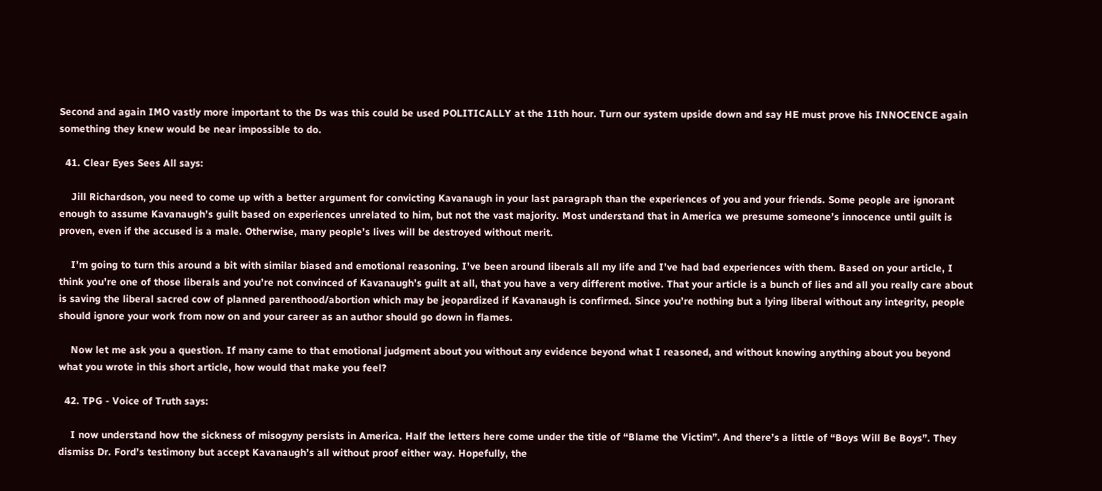Second and again IMO vastly more important to the Ds was this could be used POLITICALLY at the 11th hour. Turn our system upside down and say HE must prove his INNOCENCE again something they knew would be near impossible to do.

  41. Clear Eyes Sees All says:

    Jill Richardson, you need to come up with a better argument for convicting Kavanaugh in your last paragraph than the experiences of you and your friends. Some people are ignorant enough to assume Kavanaugh’s guilt based on experiences unrelated to him, but not the vast majority. Most understand that in America we presume someone’s innocence until guilt is proven, even if the accused is a male. Otherwise, many people’s lives will be destroyed without merit.

    I’m going to turn this around a bit with similar biased and emotional reasoning. I’ve been around liberals all my life and I’ve had bad experiences with them. Based on your article, I think you’re one of those liberals and you’re not convinced of Kavanaugh’s guilt at all, that you have a very different motive. That your article is a bunch of lies and all you really care about is saving the liberal sacred cow of planned parenthood/abortion which may be jeopardized if Kavanaugh is confirmed. Since you’re nothing but a lying liberal without any integrity, people should ignore your work from now on and your career as an author should go down in flames.

    Now let me ask you a question. If many came to that emotional judgment about you without any evidence beyond what I reasoned, and without knowing anything about you beyond what you wrote in this short article, how would that make you feel?

  42. TPG - Voice of Truth says:

    I now understand how the sickness of misogyny persists in America. Half the letters here come under the title of “Blame the Victim”. And there’s a little of “Boys Will Be Boys”. They dismiss Dr. Ford’s testimony but accept Kavanaugh’s all without proof either way. Hopefully, the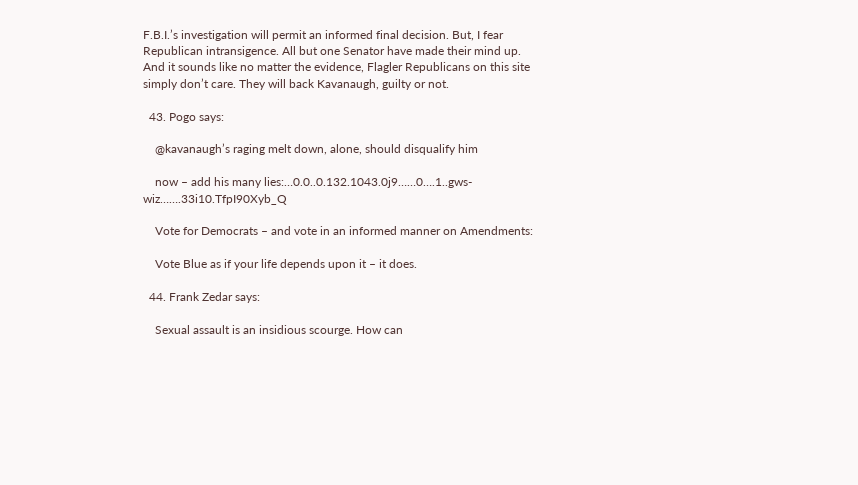F.B.I.’s investigation will permit an informed final decision. But, I fear Republican intransigence. All but one Senator have made their mind up. And it sounds like no matter the evidence, Flagler Republicans on this site simply don’t care. They will back Kavanaugh, guilty or not.

  43. Pogo says:

    @kavanaugh’s raging melt down, alone, should disqualify him

    now – add his many lies:…0.0..0.132.1043.0j9……0….1..gws-wiz…….33i10.TfpI90Xyb_Q

    Vote for Democrats – and vote in an informed manner on Amendments:

    Vote Blue as if your life depends upon it – it does.

  44. Frank Zedar says:

    Sexual assault is an insidious scourge. How can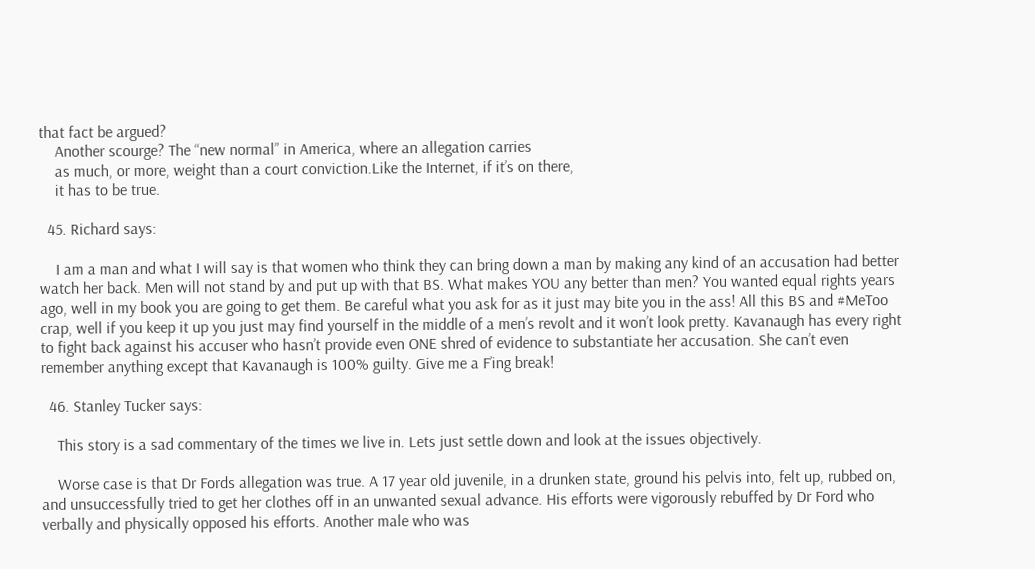that fact be argued?
    Another scourge? The “new normal” in America, where an allegation carries
    as much, or more, weight than a court conviction.Like the Internet, if it’s on there,
    it has to be true.

  45. Richard says:

    I am a man and what I will say is that women who think they can bring down a man by making any kind of an accusation had better watch her back. Men will not stand by and put up with that BS. What makes YOU any better than men? You wanted equal rights years ago, well in my book you are going to get them. Be careful what you ask for as it just may bite you in the ass! All this BS and #MeToo crap, well if you keep it up you just may find yourself in the middle of a men’s revolt and it won’t look pretty. Kavanaugh has every right to fight back against his accuser who hasn’t provide even ONE shred of evidence to substantiate her accusation. She can’t even remember anything except that Kavanaugh is 100% guilty. Give me a F’ing break!

  46. Stanley Tucker says:

    This story is a sad commentary of the times we live in. Lets just settle down and look at the issues objectively.

    Worse case is that Dr Fords allegation was true. A 17 year old juvenile, in a drunken state, ground his pelvis into, felt up, rubbed on, and unsuccessfully tried to get her clothes off in an unwanted sexual advance. His efforts were vigorously rebuffed by Dr Ford who verbally and physically opposed his efforts. Another male who was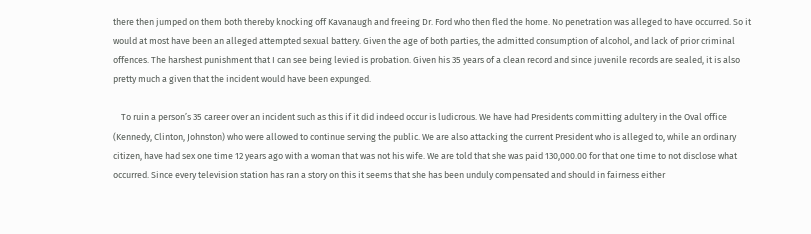there then jumped on them both thereby knocking off Kavanaugh and freeing Dr. Ford who then fled the home. No penetration was alleged to have occurred. So it would at most have been an alleged attempted sexual battery. Given the age of both parties, the admitted consumption of alcohol, and lack of prior criminal offences. The harshest punishment that I can see being levied is probation. Given his 35 years of a clean record and since juvenile records are sealed, it is also pretty much a given that the incident would have been expunged.

    To ruin a person’s 35 career over an incident such as this if it did indeed occur is ludicrous. We have had Presidents committing adultery in the Oval office (Kennedy, Clinton, Johnston) who were allowed to continue serving the public. We are also attacking the current President who is alleged to, while an ordinary citizen, have had sex one time 12 years ago with a woman that was not his wife. We are told that she was paid 130,000.00 for that one time to not disclose what occurred. Since every television station has ran a story on this it seems that she has been unduly compensated and should in fairness either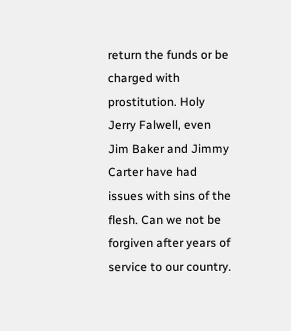return the funds or be charged with prostitution. Holy Jerry Falwell, even Jim Baker and Jimmy Carter have had issues with sins of the flesh. Can we not be forgiven after years of service to our country.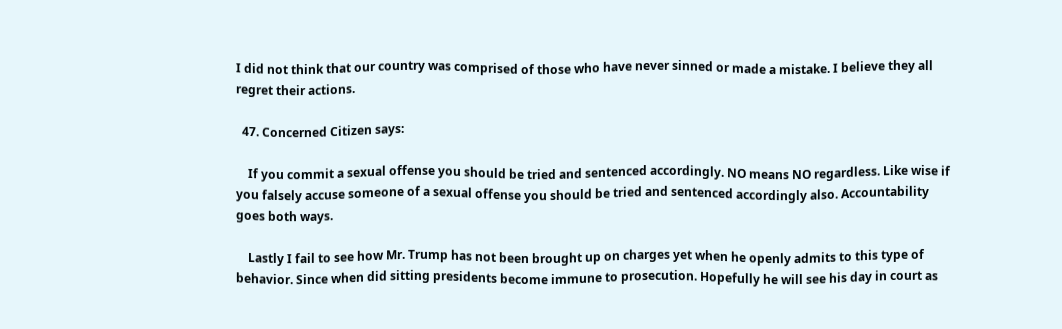I did not think that our country was comprised of those who have never sinned or made a mistake. I believe they all regret their actions.

  47. Concerned Citizen says:

    If you commit a sexual offense you should be tried and sentenced accordingly. NO means NO regardless. Like wise if you falsely accuse someone of a sexual offense you should be tried and sentenced accordingly also. Accountability goes both ways.

    Lastly I fail to see how Mr. Trump has not been brought up on charges yet when he openly admits to this type of behavior. Since when did sitting presidents become immune to prosecution. Hopefully he will see his day in court as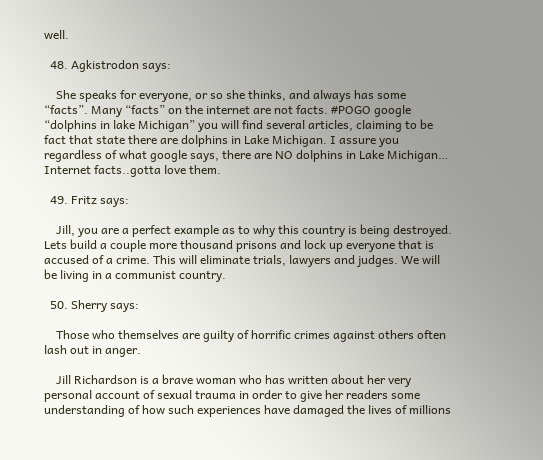well.

  48. Agkistrodon says:

    She speaks for everyone, or so she thinks, and always has some “facts”. Many “facts” on the internet are not facts. #POGO google “dolphins in lake Michigan” you will find several articles, claiming to be fact that state there are dolphins in Lake Michigan. I assure you regardless of what google says, there are NO dolphins in Lake Michigan… Internet facts..gotta love them.

  49. Fritz says:

    Jill, you are a perfect example as to why this country is being destroyed. Lets build a couple more thousand prisons and lock up everyone that is accused of a crime. This will eliminate trials, lawyers and judges. We will be living in a communist country.

  50. Sherry says:

    Those who themselves are guilty of horrific crimes against others often lash out in anger.

    Jill Richardson is a brave woman who has written about her very personal account of sexual trauma in order to give her readers some understanding of how such experiences have damaged the lives of millions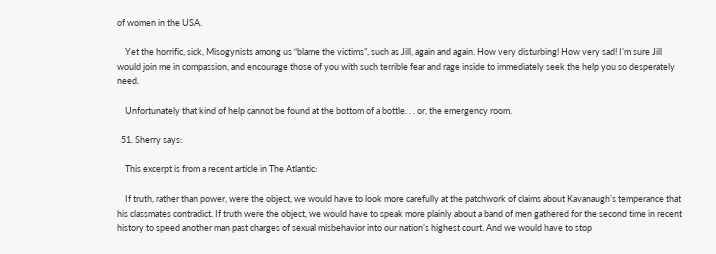of women in the USA.

    Yet the horrific, sick, Misogynists among us “blame the victims”, such as Jill, again and again. How very disturbing! How very sad! I’m sure Jill would join me in compassion, and encourage those of you with such terrible fear and rage inside to immediately seek the help you so desperately need.

    Unfortunately that kind of help cannot be found at the bottom of a bottle. . . or, the emergency room.

  51. Sherry says:

    This excerpt is from a recent article in The Atlantic:

    If truth, rather than power, were the object, we would have to look more carefully at the patchwork of claims about Kavanaugh’s temperance that his classmates contradict. If truth were the object, we would have to speak more plainly about a band of men gathered for the second time in recent history to speed another man past charges of sexual misbehavior into our nation’s highest court. And we would have to stop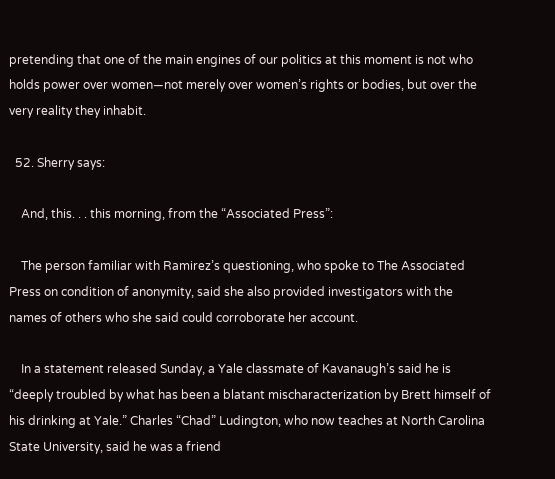pretending that one of the main engines of our politics at this moment is not who holds power over women—not merely over women’s rights or bodies, but over the very reality they inhabit.

  52. Sherry says:

    And, this. . . this morning, from the “Associated Press”:

    The person familiar with Ramirez’s questioning, who spoke to The Associated Press on condition of anonymity, said she also provided investigators with the names of others who she said could corroborate her account.

    In a statement released Sunday, a Yale classmate of Kavanaugh’s said he is “deeply troubled by what has been a blatant mischaracterization by Brett himself of his drinking at Yale.” Charles “Chad” Ludington, who now teaches at North Carolina State University, said he was a friend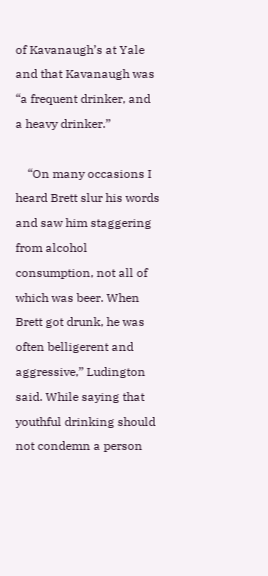of Kavanaugh’s at Yale and that Kavanaugh was “a frequent drinker, and a heavy drinker.”

    “On many occasions I heard Brett slur his words and saw him staggering from alcohol consumption, not all of which was beer. When Brett got drunk, he was often belligerent and aggressive,” Ludington said. While saying that youthful drinking should not condemn a person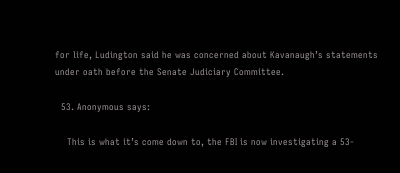for life, Ludington said he was concerned about Kavanaugh’s statements under oath before the Senate Judiciary Committee.

  53. Anonymous says:

    This is what it’s come down to, the FBI is now investigating a 53-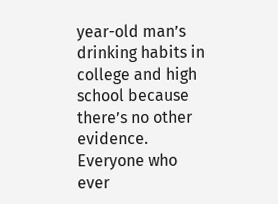year-old man’s drinking habits in college and high school because there’s no other evidence. Everyone who ever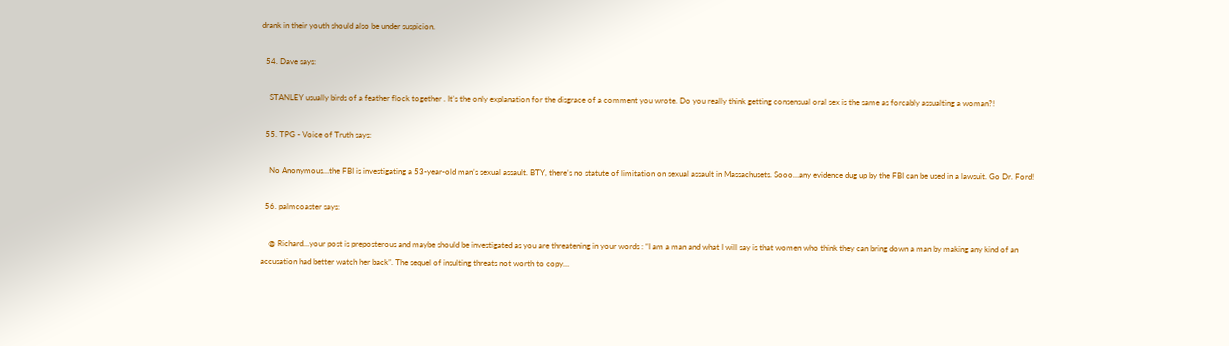drank in their youth should also be under suspicion.

  54. Dave says:

    STANLEY usually birds of a feather flock together . It’s the only explanation for the disgrace of a comment you wrote. Do you really think getting consensual oral sex is the same as forcably assualting a woman?!

  55. TPG - Voice of Truth says:

    No Anonymous…the FBI is investigating a 53-year-old man’s sexual assault. BTY, there’s no statute of limitation on sexual assault in Massachusets. Sooo…any evidence dug up by the FBI can be used in a lawsuit. Go Dr. Ford!

  56. palmcoaster says:

    @ Richard…your post is preposterous and maybe should be investigated as you are threatening in your words : “I am a man and what I will say is that women who think they can bring down a man by making any kind of an accusation had better watch her back”. The sequel of insulting threats not worth to copy…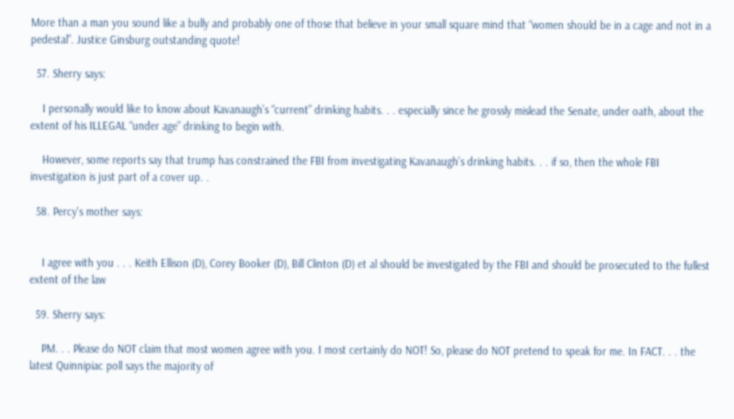More than a man you sound like a bully and probably one of those that believe in your small square mind that “women should be in a cage and not in a pedestal”. Justice Ginsburg outstanding quote!

  57. Sherry says:

    I personally would like to know about Kavanaugh’s “current” drinking habits. . . especially since he grossly mislead the Senate, under oath, about the extent of his ILLEGAL “under age” drinking to begin with.

    However, some reports say that trump has constrained the FBI from investigating Kavanaugh’s drinking habits. . . if so, then the whole FBI investigation is just part of a cover up. .

  58. Percy's mother says:


    I agree with you . . . Keith Ellison (D), Corey Booker (D), Bill Clinton (D) et al should be investigated by the FBI and should be prosecuted to the fullest extent of the law

  59. Sherry says:

    PM. . . Please do NOT claim that most women agree with you. I most certainly do NOT! So, please do NOT pretend to speak for me. In FACT. . . the latest Quinnipiac poll says the majority of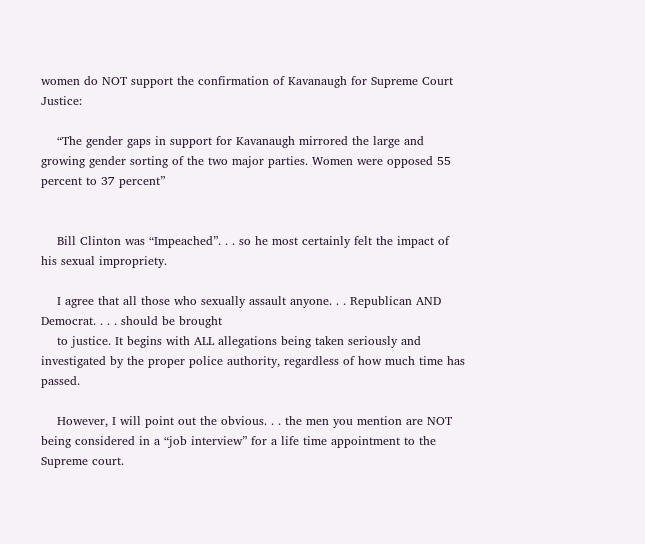women do NOT support the confirmation of Kavanaugh for Supreme Court Justice:

    “The gender gaps in support for Kavanaugh mirrored the large and growing gender sorting of the two major parties. Women were opposed 55 percent to 37 percent”


    Bill Clinton was “Impeached”. . . so he most certainly felt the impact of his sexual impropriety.

    I agree that all those who sexually assault anyone. . . Republican AND Democrat. . . . should be brought
    to justice. It begins with ALL allegations being taken seriously and investigated by the proper police authority, regardless of how much time has passed.

    However, I will point out the obvious. . . the men you mention are NOT being considered in a “job interview” for a life time appointment to the Supreme court.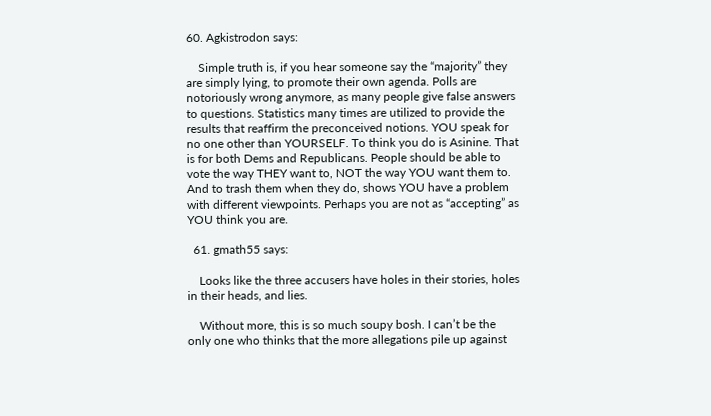60. Agkistrodon says:

    Simple truth is, if you hear someone say the “majority” they are simply lying, to promote their own agenda. Polls are notoriously wrong anymore, as many people give false answers to questions. Statistics many times are utilized to provide the results that reaffirm the preconceived notions. YOU speak for no one other than YOURSELF. To think you do is Asinine. That is for both Dems and Republicans. People should be able to vote the way THEY want to, NOT the way YOU want them to. And to trash them when they do, shows YOU have a problem with different viewpoints. Perhaps you are not as “accepting” as YOU think you are.

  61. gmath55 says:

    Looks like the three accusers have holes in their stories, holes in their heads, and lies.

    Without more, this is so much soupy bosh. I can’t be the only one who thinks that the more allegations pile up against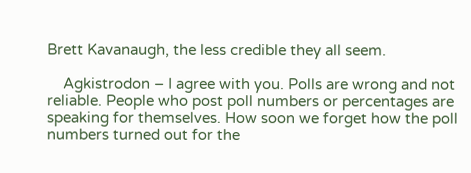Brett Kavanaugh, the less credible they all seem.

    Agkistrodon – I agree with you. Polls are wrong and not reliable. People who post poll numbers or percentages are speaking for themselves. How soon we forget how the poll numbers turned out for the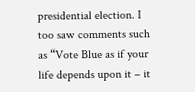presidential election. I too saw comments such as “Vote Blue as if your life depends upon it – it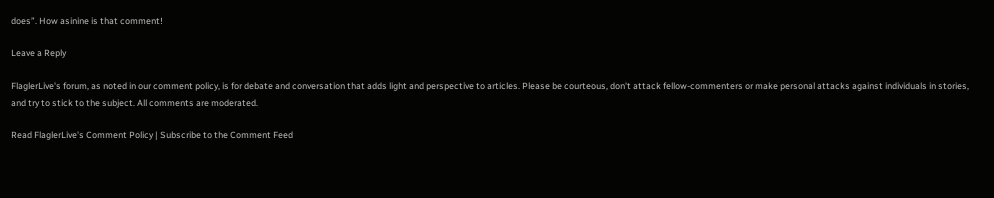does”. How asinine is that comment!

Leave a Reply

FlaglerLive's forum, as noted in our comment policy, is for debate and conversation that adds light and perspective to articles. Please be courteous, don't attack fellow-commenters or make personal attacks against individuals in stories, and try to stick to the subject. All comments are moderated.

Read FlaglerLive's Comment Policy | Subscribe to the Comment Feed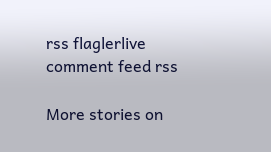rss flaglerlive comment feed rss

More stories on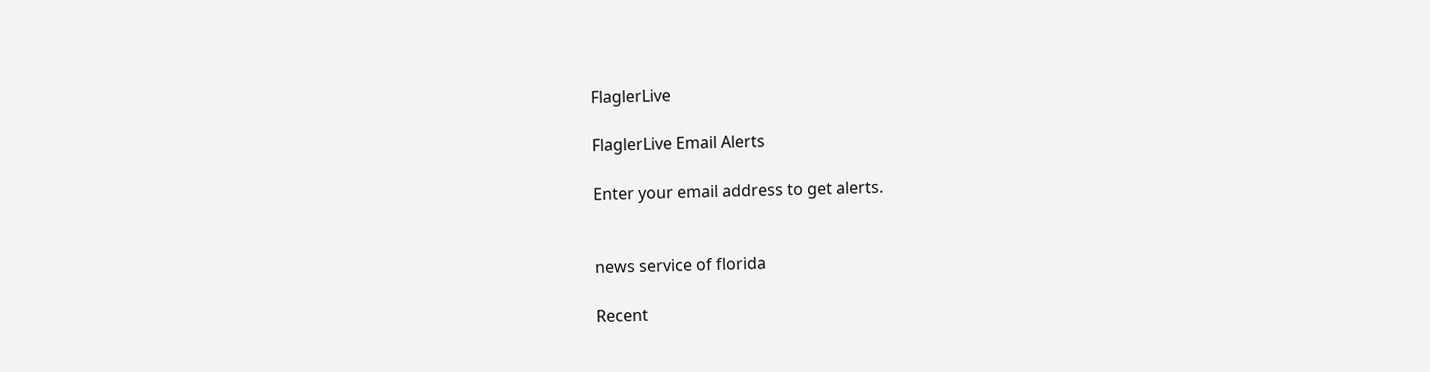FlaglerLive

FlaglerLive Email Alerts

Enter your email address to get alerts.


news service of florida

Recent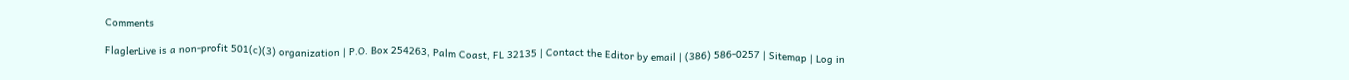Comments

FlaglerLive is a non-profit 501(c)(3) organization | P.O. Box 254263, Palm Coast, FL 32135 | Contact the Editor by email | (386) 586-0257 | Sitemap | Log in